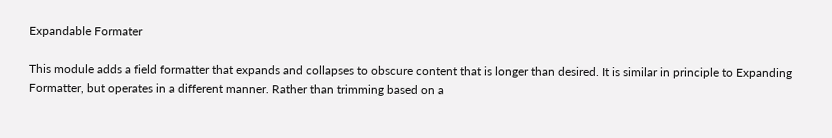Expandable Formater

This module adds a field formatter that expands and collapses to obscure content that is longer than desired. It is similar in principle to Expanding Formatter, but operates in a different manner. Rather than trimming based on a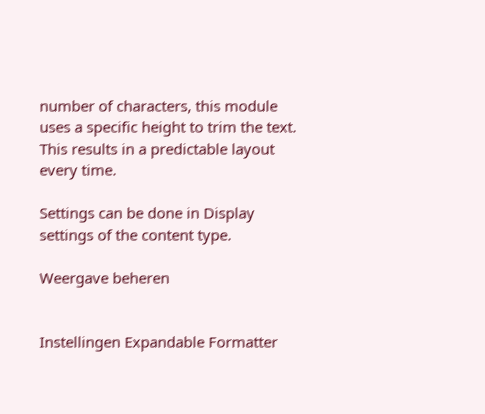number of characters, this module uses a specific height to trim the text. This results in a predictable layout every time.

Settings can be done in Display settings of the content type.

Weergave beheren


Instellingen Expandable Formatter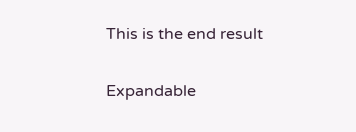This is the end result

Expandable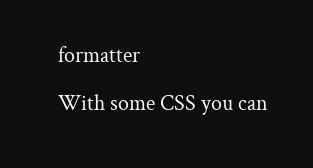formatter

With some CSS you can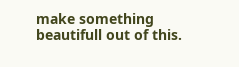make something beautifull out of this.